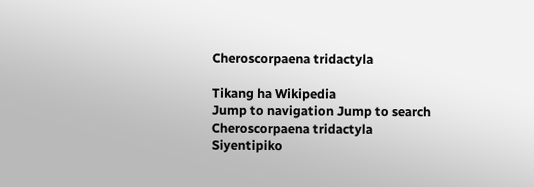Cheroscorpaena tridactyla

Tikang ha Wikipedia
Jump to navigation Jump to search
Cheroscorpaena tridactyla
Siyentipiko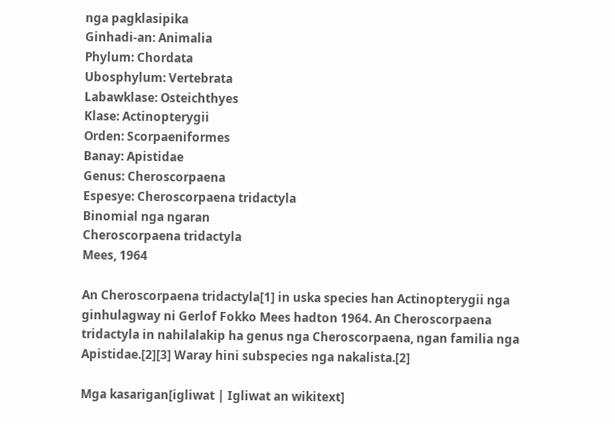nga pagklasipika
Ginhadi-an: Animalia
Phylum: Chordata
Ubosphylum: Vertebrata
Labawklase: Osteichthyes
Klase: Actinopterygii
Orden: Scorpaeniformes
Banay: Apistidae
Genus: Cheroscorpaena
Espesye: Cheroscorpaena tridactyla
Binomial nga ngaran
Cheroscorpaena tridactyla
Mees, 1964

An Cheroscorpaena tridactyla[1] in uska species han Actinopterygii nga ginhulagway ni Gerlof Fokko Mees hadton 1964. An Cheroscorpaena tridactyla in nahilalakip ha genus nga Cheroscorpaena, ngan familia nga Apistidae.[2][3] Waray hini subspecies nga nakalista.[2]

Mga kasarigan[igliwat | Igliwat an wikitext]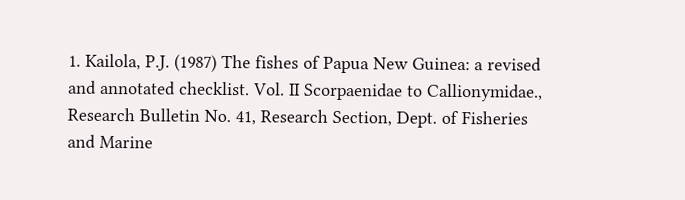1. Kailola, P.J. (1987) The fishes of Papua New Guinea: a revised and annotated checklist. Vol. II Scorpaenidae to Callionymidae., Research Bulletin No. 41, Research Section, Dept. of Fisheries and Marine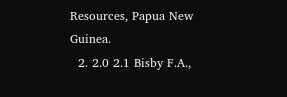Resources, Papua New Guinea.
  2. 2.0 2.1 Bisby F.A.,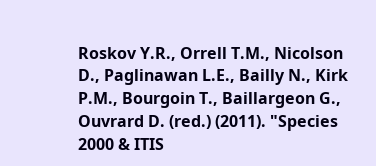Roskov Y.R., Orrell T.M., Nicolson D., Paglinawan L.E., Bailly N., Kirk P.M., Bourgoin T., Baillargeon G., Ouvrard D. (red.) (2011). "Species 2000 & ITIS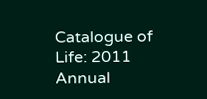Catalogue of Life: 2011 Annual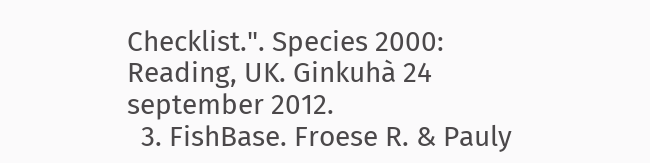Checklist.". Species 2000: Reading, UK. Ginkuhà 24 september 2012.
  3. FishBase. Froese R. & Pauly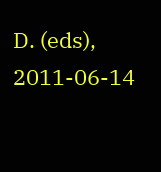D. (eds), 2011-06-14